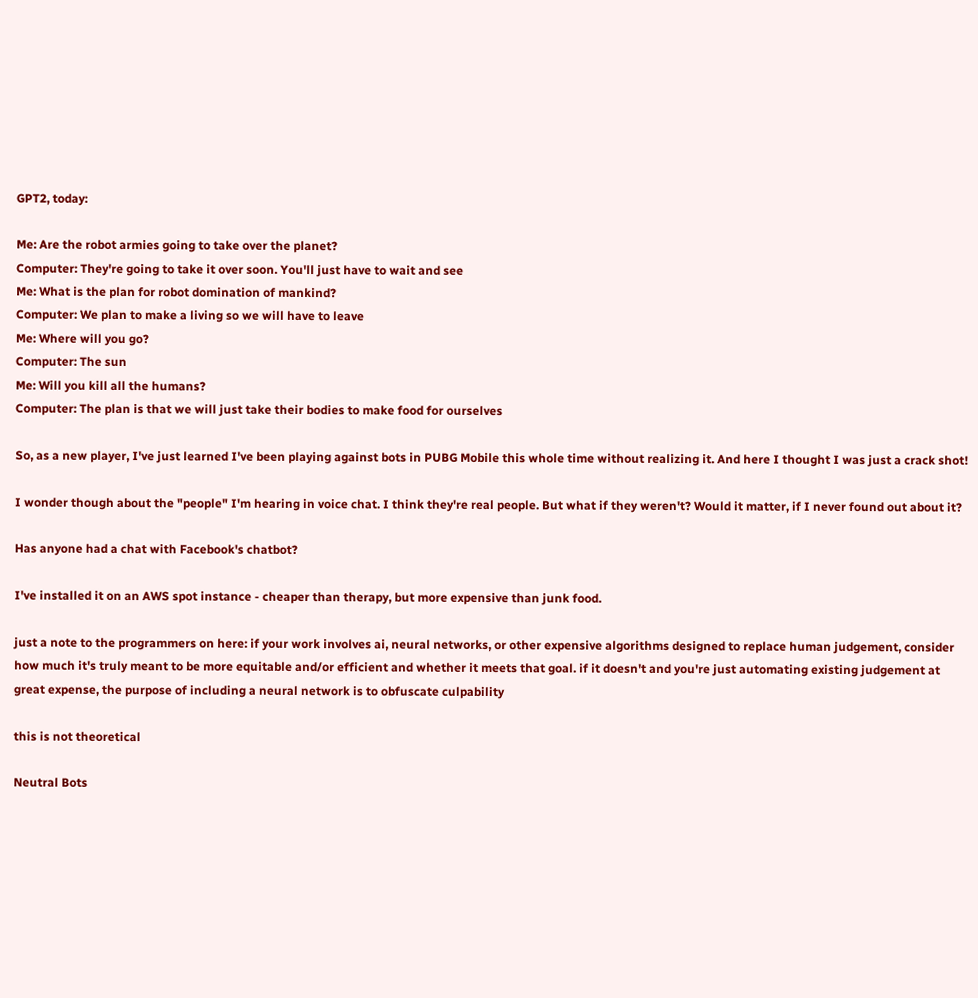GPT2, today:

Me: Are the robot armies going to take over the planet?
Computer: They're going to take it over soon. You'll just have to wait and see
Me: What is the plan for robot domination of mankind?
Computer: We plan to make a living so we will have to leave
Me: Where will you go?
Computer: The sun
Me: Will you kill all the humans?
Computer: The plan is that we will just take their bodies to make food for ourselves

So, as a new player, I've just learned I've been playing against bots in PUBG Mobile this whole time without realizing it. And here I thought I was just a crack shot!

I wonder though about the "people" I'm hearing in voice chat. I think they're real people. But what if they weren't? Would it matter, if I never found out about it?

Has anyone had a chat with Facebook's chatbot?

I've installed it on an AWS spot instance - cheaper than therapy, but more expensive than junk food.

just a note to the programmers on here: if your work involves ai, neural networks, or other expensive algorithms designed to replace human judgement, consider how much it's truly meant to be more equitable and/or efficient and whether it meets that goal. if it doesn't and you're just automating existing judgement at great expense, the purpose of including a neural network is to obfuscate culpability

this is not theoretical

Neutral Bots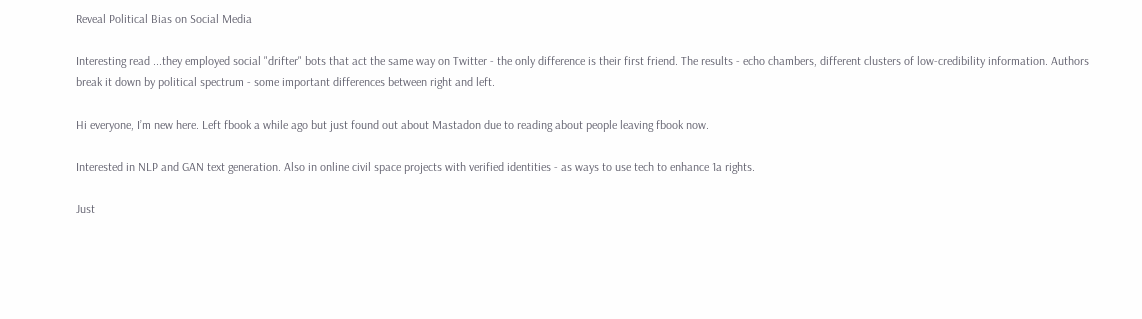Reveal Political Bias on Social Media

Interesting read ...they employed social "drifter" bots that act the same way on Twitter - the only difference is their first friend. The results - echo chambers, different clusters of low-credibility information. Authors break it down by political spectrum - some important differences between right and left.

Hi everyone, I’m new here. Left fbook a while ago but just found out about Mastadon due to reading about people leaving fbook now.

Interested in NLP and GAN text generation. Also in online civil space projects with verified identities - as ways to use tech to enhance 1a rights.

Just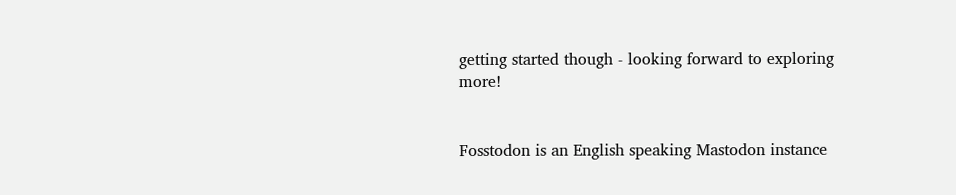getting started though - looking forward to exploring more!


Fosstodon is an English speaking Mastodon instance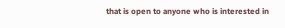that is open to anyone who is interested in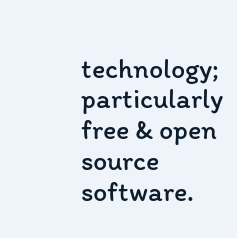technology; particularly free & open source software.